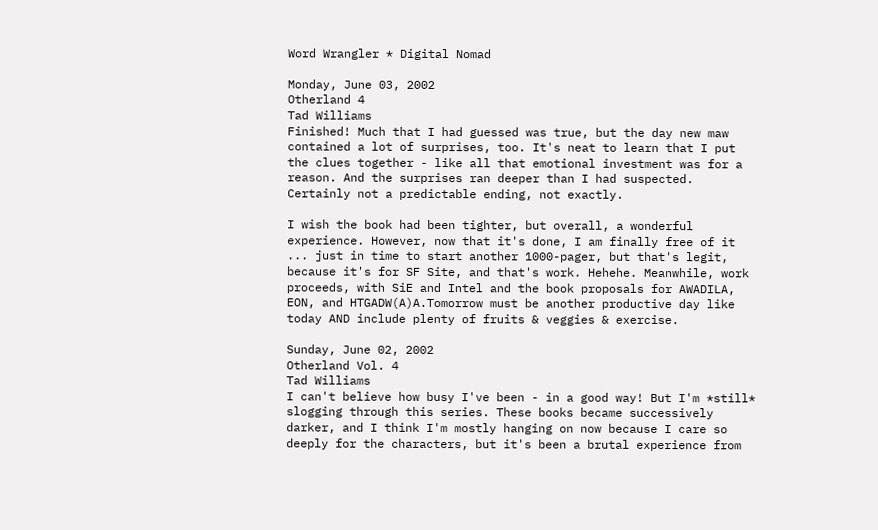Word Wrangler * Digital Nomad

Monday, June 03, 2002
Otherland 4
Tad Williams
Finished! Much that I had guessed was true, but the day new maw contained a lot of surprises, too. It's neat to learn that I put the clues together - like all that emotional investment was for a reason. And the surprises ran deeper than I had suspected. Certainly not a predictable ending, not exactly.

I wish the book had been tighter, but overall, a wonderful experience. However, now that it's done, I am finally free of it ... just in time to start another 1000-pager, but that's legit, because it's for SF Site, and that's work. Hehehe. Meanwhile, work proceeds, with SiE and Intel and the book proposals for AWADILA, EON, and HTGADW(A)A.Tomorrow must be another productive day like today AND include plenty of fruits & veggies & exercise.

Sunday, June 02, 2002
Otherland Vol. 4
Tad Williams
I can't believe how busy I've been - in a good way! But I'm *still* slogging through this series. These books became successively darker, and I think I'm mostly hanging on now because I care so deeply for the characters, but it's been a brutal experience from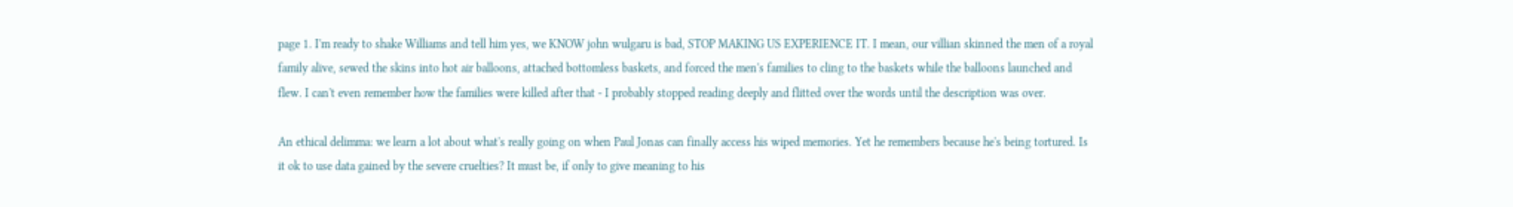page 1. I'm ready to shake Williams and tell him yes, we KNOW john wulgaru is bad, STOP MAKING US EXPERIENCE IT. I mean, our villian skinned the men of a royal family alive, sewed the skins into hot air balloons, attached bottomless baskets, and forced the men's families to cling to the baskets while the balloons launched and flew. I can't even remember how the families were killed after that - I probably stopped reading deeply and flitted over the words until the description was over.

An ethical delimma: we learn a lot about what's really going on when Paul Jonas can finally access his wiped memories. Yet he remembers because he's being tortured. Is it ok to use data gained by the severe cruelties? It must be, if only to give meaning to his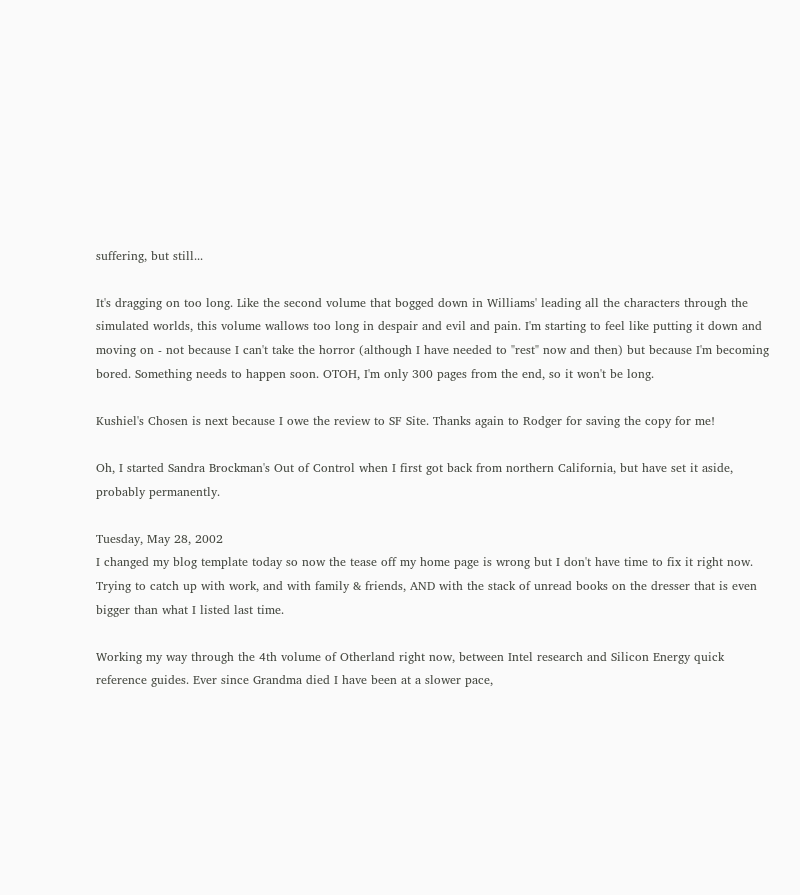suffering, but still...

It's dragging on too long. Like the second volume that bogged down in Williams' leading all the characters through the simulated worlds, this volume wallows too long in despair and evil and pain. I'm starting to feel like putting it down and moving on - not because I can't take the horror (although I have needed to "rest" now and then) but because I'm becoming bored. Something needs to happen soon. OTOH, I'm only 300 pages from the end, so it won't be long.

Kushiel's Chosen is next because I owe the review to SF Site. Thanks again to Rodger for saving the copy for me!

Oh, I started Sandra Brockman's Out of Control when I first got back from northern California, but have set it aside, probably permanently.

Tuesday, May 28, 2002
I changed my blog template today so now the tease off my home page is wrong but I don't have time to fix it right now. Trying to catch up with work, and with family & friends, AND with the stack of unread books on the dresser that is even bigger than what I listed last time.

Working my way through the 4th volume of Otherland right now, between Intel research and Silicon Energy quick reference guides. Ever since Grandma died I have been at a slower pace,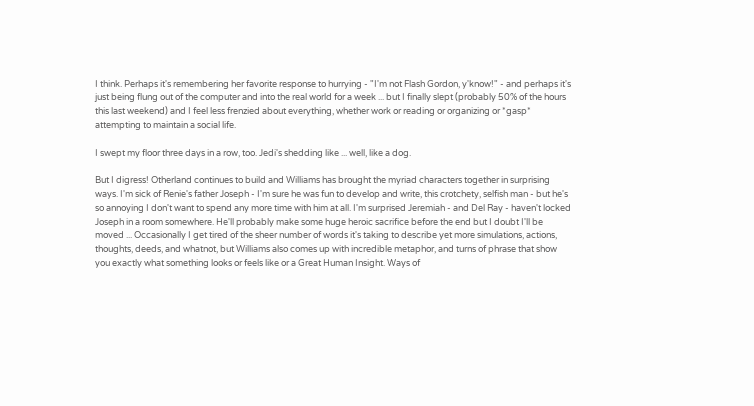I think. Perhaps it's remembering her favorite response to hurrying - "I'm not Flash Gordon, y'know!" - and perhaps it's just being flung out of the computer and into the real world for a week ... but I finally slept (probably 50% of the hours this last weekend) and I feel less frenzied about everything, whether work or reading or organizing or *gasp* attempting to maintain a social life.

I swept my floor three days in a row, too. Jedi's shedding like ... well, like a dog.

But I digress! Otherland continues to build and Williams has brought the myriad characters together in surprising ways. I'm sick of Renie's father Joseph - I'm sure he was fun to develop and write, this crotchety, selfish man - but he's so annoying I don't want to spend any more time with him at all. I'm surprised Jeremiah - and Del Ray - haven't locked Joseph in a room somewhere. He'll probably make some huge heroic sacrifice before the end but I doubt I'll be moved ... Occasionally I get tired of the sheer number of words it's taking to describe yet more simulations, actions, thoughts, deeds, and whatnot, but Williams also comes up with incredible metaphor, and turns of phrase that show you exactly what something looks or feels like or a Great Human Insight. Ways of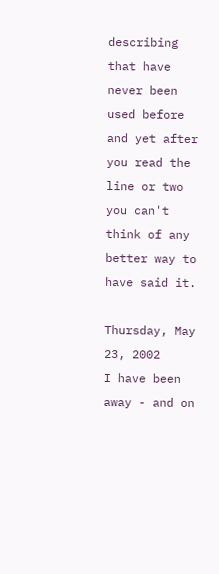describing that have never been used before and yet after you read the line or two you can't think of any better way to have said it.

Thursday, May 23, 2002
I have been away - and on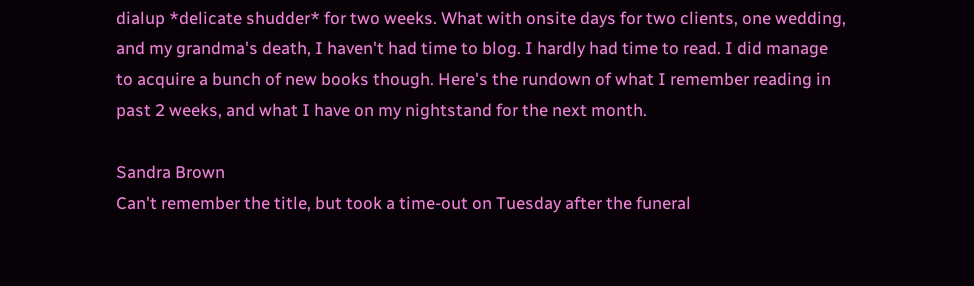dialup *delicate shudder* for two weeks. What with onsite days for two clients, one wedding, and my grandma's death, I haven't had time to blog. I hardly had time to read. I did manage to acquire a bunch of new books though. Here's the rundown of what I remember reading in past 2 weeks, and what I have on my nightstand for the next month.

Sandra Brown
Can't remember the title, but took a time-out on Tuesday after the funeral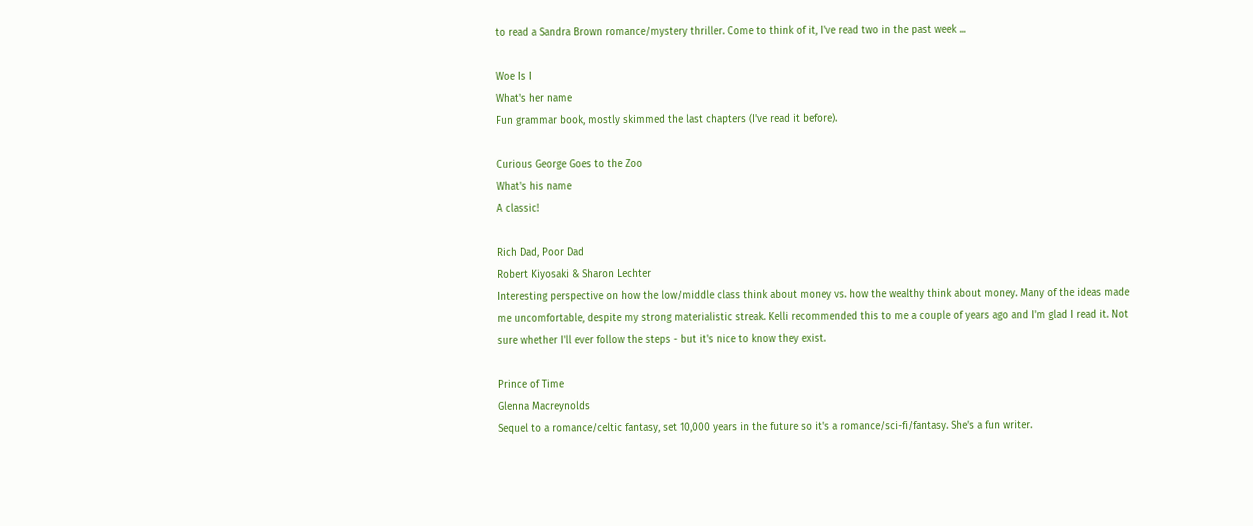to read a Sandra Brown romance/mystery thriller. Come to think of it, I've read two in the past week ...

Woe Is I
What's her name
Fun grammar book, mostly skimmed the last chapters (I've read it before).

Curious George Goes to the Zoo
What's his name
A classic!

Rich Dad, Poor Dad
Robert Kiyosaki & Sharon Lechter
Interesting perspective on how the low/middle class think about money vs. how the wealthy think about money. Many of the ideas made me uncomfortable, despite my strong materialistic streak. Kelli recommended this to me a couple of years ago and I'm glad I read it. Not sure whether I'll ever follow the steps - but it's nice to know they exist.

Prince of Time
Glenna Macreynolds
Sequel to a romance/celtic fantasy, set 10,000 years in the future so it's a romance/sci-fi/fantasy. She's a fun writer.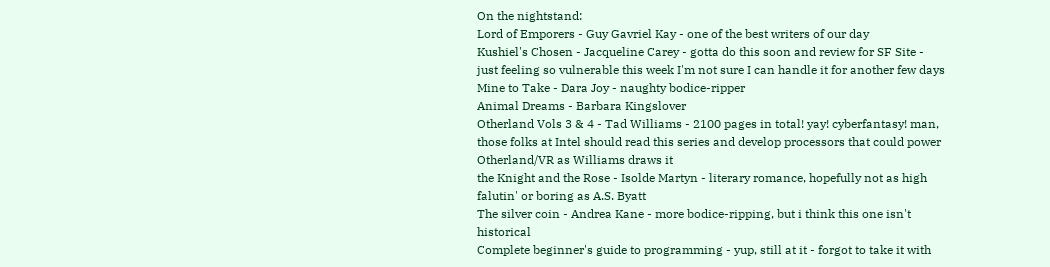On the nightstand:
Lord of Emporers - Guy Gavriel Kay - one of the best writers of our day
Kushiel's Chosen - Jacqueline Carey - gotta do this soon and review for SF Site - just feeling so vulnerable this week I'm not sure I can handle it for another few days
Mine to Take - Dara Joy - naughty bodice-ripper
Animal Dreams - Barbara Kingslover
Otherland Vols 3 & 4 - Tad Williams - 2100 pages in total! yay! cyberfantasy! man, those folks at Intel should read this series and develop processors that could power Otherland/VR as Williams draws it
the Knight and the Rose - Isolde Martyn - literary romance, hopefully not as high falutin' or boring as A.S. Byatt
The silver coin - Andrea Kane - more bodice-ripping, but i think this one isn't historical
Complete beginner's guide to programming - yup, still at it - forgot to take it with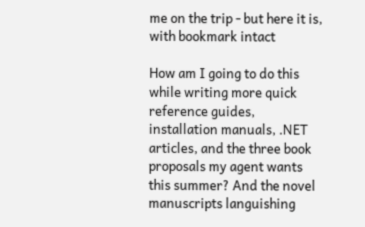me on the trip - but here it is, with bookmark intact

How am I going to do this while writing more quick reference guides, installation manuals, .NET articles, and the three book proposals my agent wants this summer? And the novel manuscripts languishing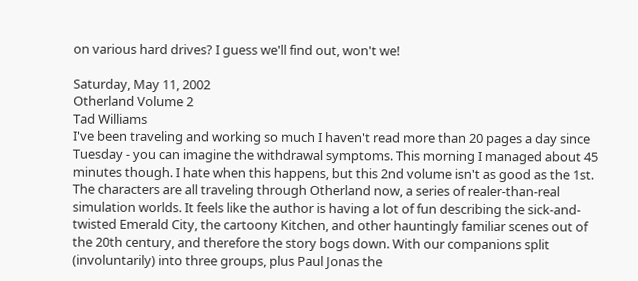on various hard drives? I guess we'll find out, won't we!

Saturday, May 11, 2002
Otherland Volume 2
Tad Williams
I've been traveling and working so much I haven't read more than 20 pages a day since Tuesday - you can imagine the withdrawal symptoms. This morning I managed about 45 minutes though. I hate when this happens, but this 2nd volume isn't as good as the 1st. The characters are all traveling through Otherland now, a series of realer-than-real simulation worlds. It feels like the author is having a lot of fun describing the sick-and-twisted Emerald City, the cartoony Kitchen, and other hauntingly familiar scenes out of the 20th century, and therefore the story bogs down. With our companions split (involuntarily) into three groups, plus Paul Jonas the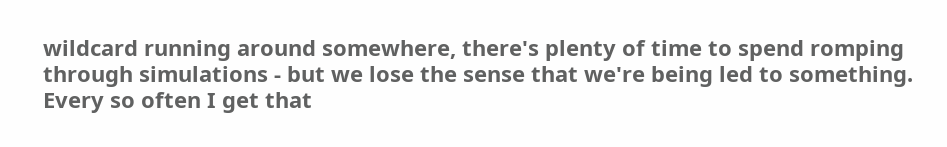wildcard running around somewhere, there's plenty of time to spend romping through simulations - but we lose the sense that we're being led to something. Every so often I get that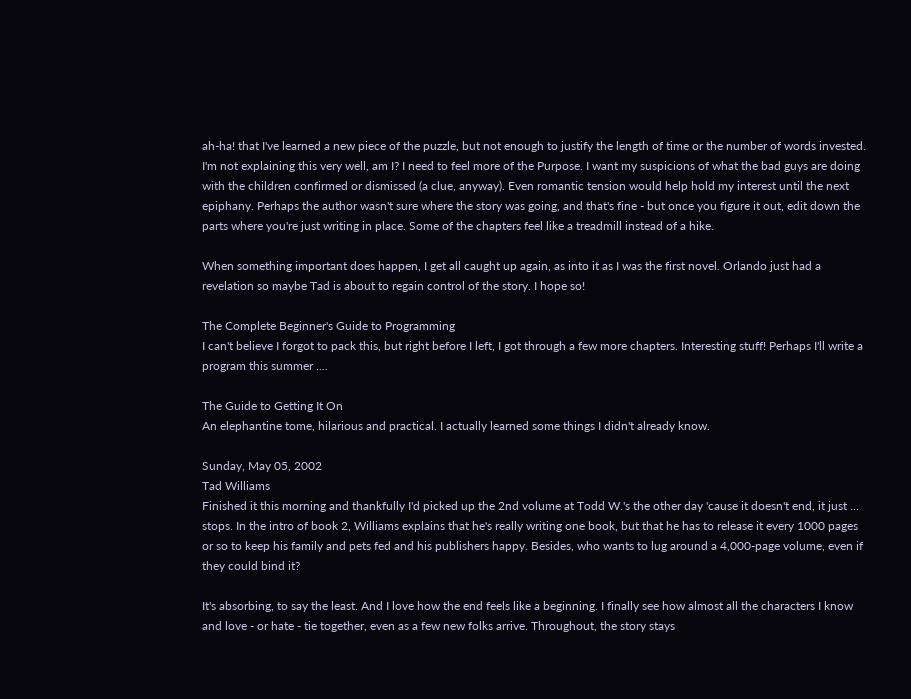ah-ha! that I've learned a new piece of the puzzle, but not enough to justify the length of time or the number of words invested. I'm not explaining this very well, am I? I need to feel more of the Purpose. I want my suspicions of what the bad guys are doing with the children confirmed or dismissed (a clue, anyway). Even romantic tension would help hold my interest until the next epiphany. Perhaps the author wasn't sure where the story was going, and that's fine - but once you figure it out, edit down the parts where you're just writing in place. Some of the chapters feel like a treadmill instead of a hike.

When something important does happen, I get all caught up again, as into it as I was the first novel. Orlando just had a revelation so maybe Tad is about to regain control of the story. I hope so!

The Complete Beginner's Guide to Programming
I can't believe I forgot to pack this, but right before I left, I got through a few more chapters. Interesting stuff! Perhaps I'll write a program this summer ....

The Guide to Getting It On
An elephantine tome, hilarious and practical. I actually learned some things I didn't already know.

Sunday, May 05, 2002
Tad Williams
Finished it this morning and thankfully I'd picked up the 2nd volume at Todd W.'s the other day 'cause it doesn't end, it just ... stops. In the intro of book 2, Williams explains that he's really writing one book, but that he has to release it every 1000 pages or so to keep his family and pets fed and his publishers happy. Besides, who wants to lug around a 4,000-page volume, even if they could bind it?

It's absorbing, to say the least. And I love how the end feels like a beginning. I finally see how almost all the characters I know and love - or hate - tie together, even as a few new folks arrive. Throughout, the story stays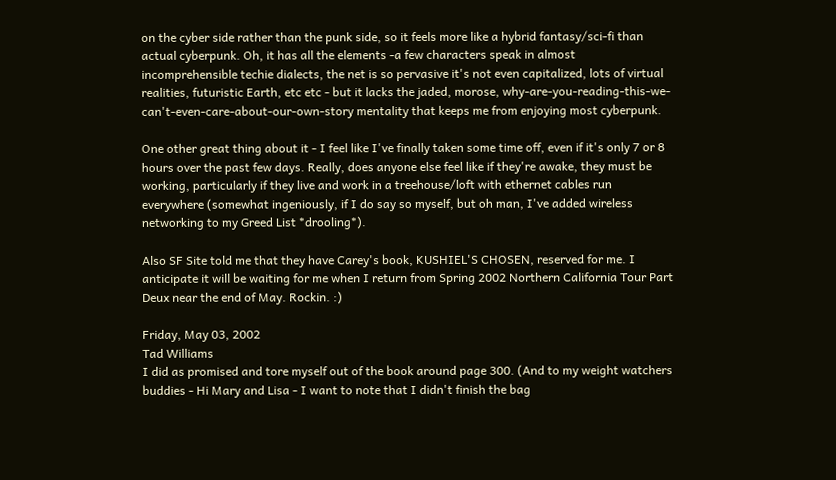on the cyber side rather than the punk side, so it feels more like a hybrid fantasy/sci-fi than actual cyberpunk. Oh, it has all the elements -a few characters speak in almost incomprehensible techie dialects, the net is so pervasive it's not even capitalized, lots of virtual realities, futuristic Earth, etc etc - but it lacks the jaded, morose, why-are-you-reading-this-we-can't-even-care-about-our-own-story mentality that keeps me from enjoying most cyberpunk.

One other great thing about it - I feel like I've finally taken some time off, even if it's only 7 or 8 hours over the past few days. Really, does anyone else feel like if they're awake, they must be working, particularly if they live and work in a treehouse/loft with ethernet cables run everywhere (somewhat ingeniously, if I do say so myself, but oh man, I've added wireless networking to my Greed List *drooling*).

Also SF Site told me that they have Carey's book, KUSHIEL'S CHOSEN, reserved for me. I anticipate it will be waiting for me when I return from Spring 2002 Northern California Tour Part Deux near the end of May. Rockin. :)

Friday, May 03, 2002
Tad Williams
I did as promised and tore myself out of the book around page 300. (And to my weight watchers buddies - Hi Mary and Lisa - I want to note that I didn't finish the bag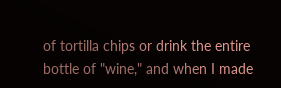of tortilla chips or drink the entire bottle of "wine," and when I made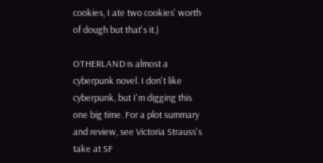cookies, I ate two cookies' worth of dough but that's it.)

OTHERLAND is almost a cyberpunk novel. I don't like cyberpunk, but I'm digging this one big time. For a plot summary and review, see Victoria Strauss's take at SF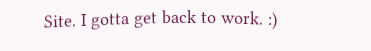Site. I gotta get back to work. :)